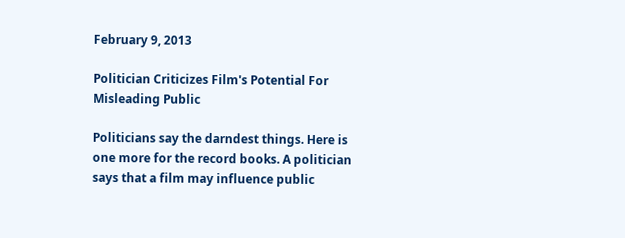February 9, 2013

Politician Criticizes Film's Potential For Misleading Public

Politicians say the darndest things. Here is one more for the record books. A politician says that a film may influence public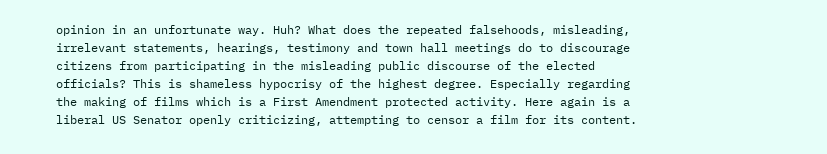opinion in an unfortunate way. Huh? What does the repeated falsehoods, misleading, irrelevant statements, hearings, testimony and town hall meetings do to discourage citizens from participating in the misleading public discourse of the elected officials? This is shameless hypocrisy of the highest degree. Especially regarding the making of films which is a First Amendment protected activity. Here again is a liberal US Senator openly criticizing, attempting to censor a film for its content.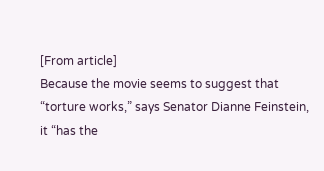[From article]
Because the movie seems to suggest that “torture works,” says Senator Dianne Feinstein, it “has the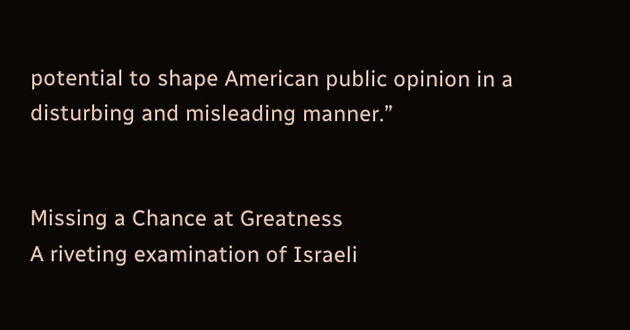potential to shape American public opinion in a disturbing and misleading manner.”


Missing a Chance at Greatness
A riveting examination of Israeli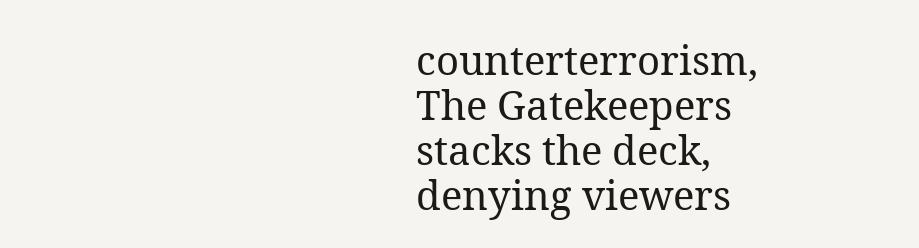counterterrorism, The Gatekeepers stacks the deck, denying viewers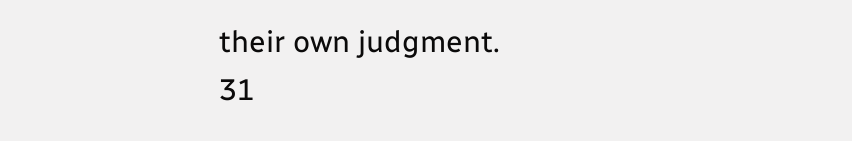their own judgment.
31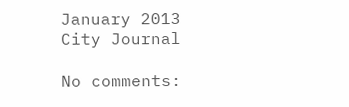January 2013
City Journal

No comments: